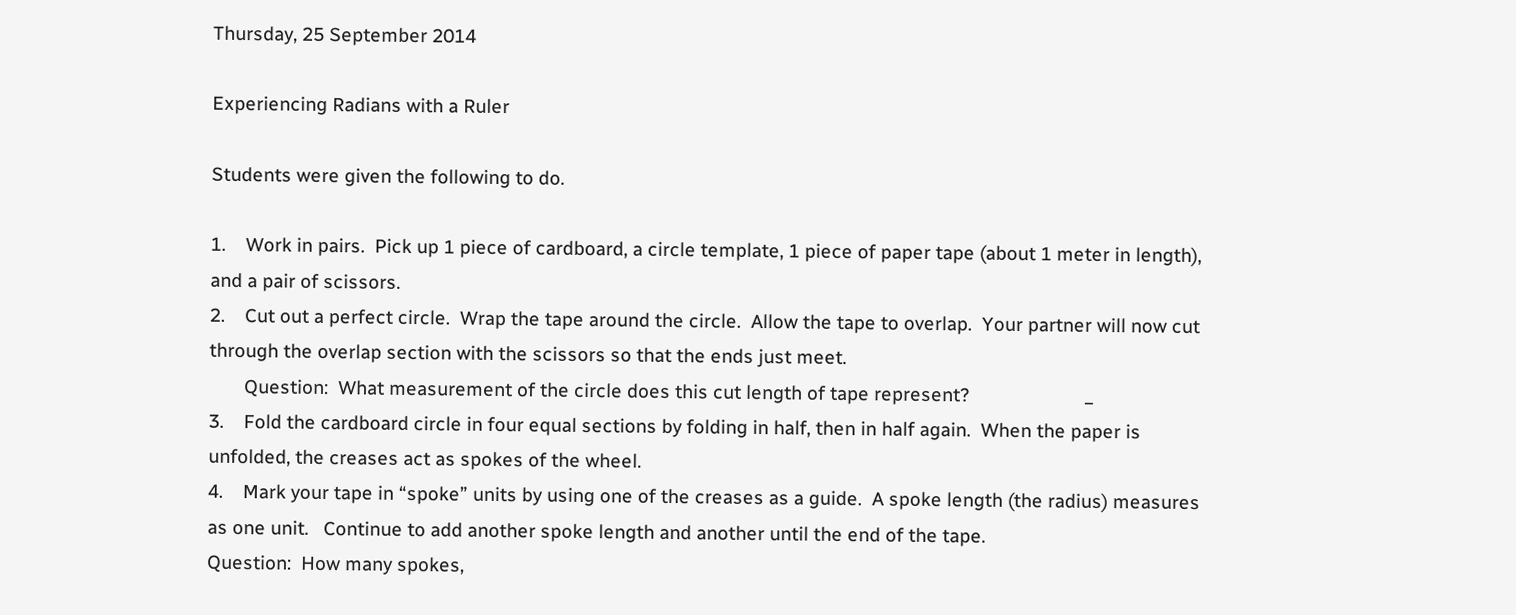Thursday, 25 September 2014

Experiencing Radians with a Ruler

Students were given the following to do.

1.    Work in pairs.  Pick up 1 piece of cardboard, a circle template, 1 piece of paper tape (about 1 meter in length), and a pair of scissors.
2.    Cut out a perfect circle.  Wrap the tape around the circle.  Allow the tape to overlap.  Your partner will now cut through the overlap section with the scissors so that the ends just meet.
       Question:  What measurement of the circle does this cut length of tape represent?                       _
3.    Fold the cardboard circle in four equal sections by folding in half, then in half again.  When the paper is unfolded, the creases act as spokes of the wheel.
4.    Mark your tape in “spoke” units by using one of the creases as a guide.  A spoke length (the radius) measures as one unit.   Continue to add another spoke length and another until the end of the tape.
Question:  How many spokes,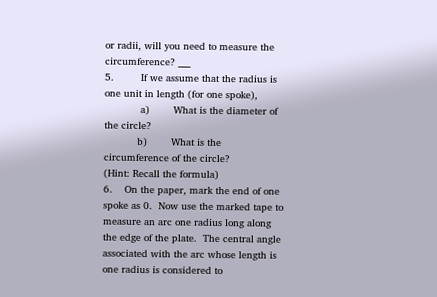or radii, will you need to measure the circumference? ___
5.         If we assume that the radius is one unit in length (for one spoke),
            a)        What is the diameter of the circle?
           b)        What is the circumference of the circle?                                                                                               (Hint: Recall the formula)
6.    On the paper, mark the end of one spoke as 0.  Now use the marked tape to measure an arc one radius long along the edge of the plate.  The central angle associated with the arc whose length is one radius is considered to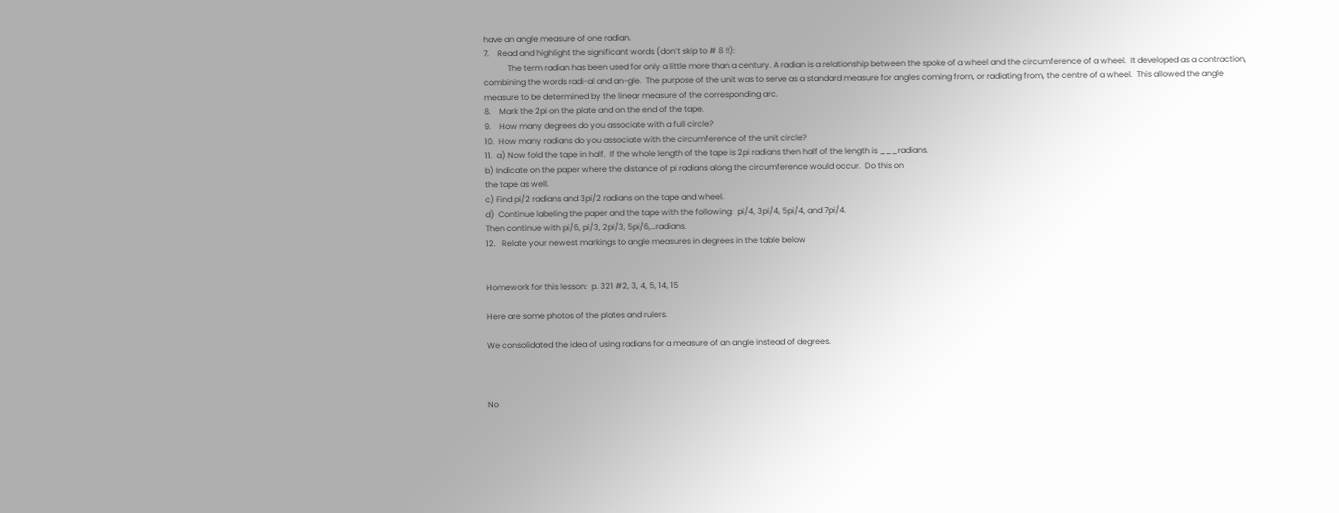have an angle measure of one radian.
7.    Read and highlight the significant words (don’t skip to # 8 !!):
            The term radian has been used for only a little more than a century. A radian is a relationship between the spoke of a wheel and the circumference of a wheel.  It developed as a contraction, combining the words radi-al and an-gle.  The purpose of the unit was to serve as a standard measure for angles coming from, or radiating from, the centre of a wheel.  This allowed the angle measure to be determined by the linear measure of the corresponding arc.
8.    Mark the 2pi on the plate and on the end of the tape.
9.    How many degrees do you associate with a full circle?
10.  How many radians do you associate with the circumference of the unit circle?
11.  a) Now fold the tape in half.  If the whole length of the tape is 2pi radians then half of the length is ___radians.
b) Indicate on the paper where the distance of pi radians along the circumference would occur.  Do this on
the tape as well.
c) Find pi/2 radians and 3pi/2 radians on the tape and wheel.
d)  Continue labeling the paper and the tape with the following:  pi/4, 3pi/4, 5pi/4, and 7pi/4.
Then continue with pi/6, pi/3, 2pi/3, 5pi/6,…radians.
12.   Relate your newest markings to angle measures in degrees in the table below


Homework for this lesson:  p. 321 #2, 3, 4, 5, 14, 15

Here are some photos of the plates and rulers.

We consolidated the idea of using radians for a measure of an angle instead of degrees.



No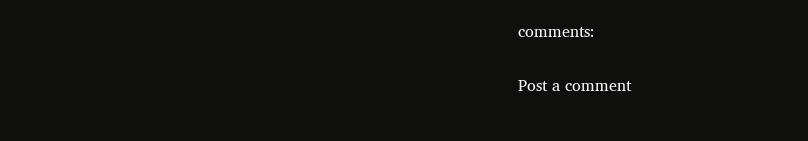comments:

Post a comment